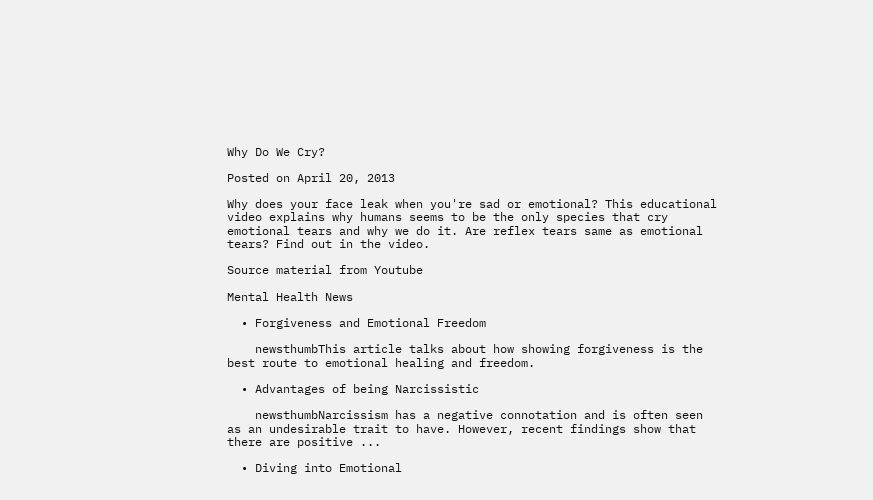Why Do We Cry?

Posted on April 20, 2013

Why does your face leak when you're sad or emotional? This educational video explains why humans seems to be the only species that cry emotional tears and why we do it. Are reflex tears same as emotional tears? Find out in the video.

Source material from Youtube

Mental Health News

  • Forgiveness and Emotional Freedom

    newsthumbThis article talks about how showing forgiveness is the best route to emotional healing and freedom.

  • Advantages of being Narcissistic

    newsthumbNarcissism has a negative connotation and is often seen as an undesirable trait to have. However, recent findings show that there are positive ...

  • Diving into Emotional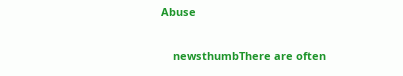Abuse

    newsthumbThere are often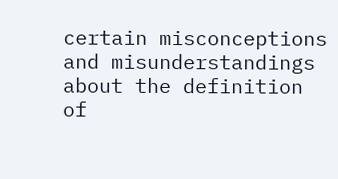certain misconceptions and misunderstandings about the definition of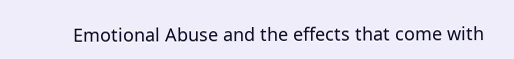Emotional Abuse and the effects that come with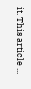it. This article ...